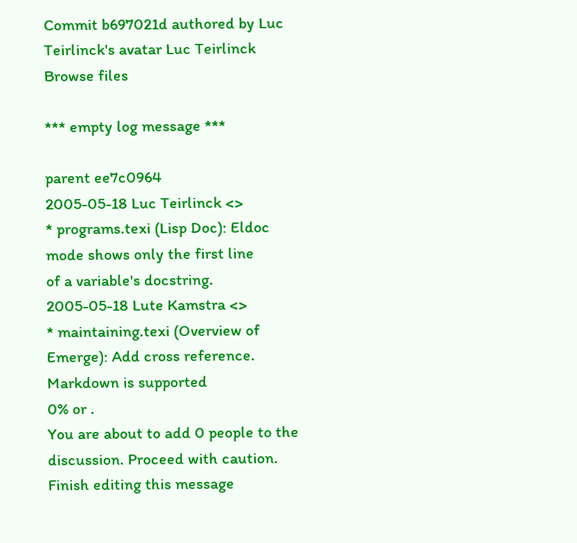Commit b697021d authored by Luc Teirlinck's avatar Luc Teirlinck
Browse files

*** empty log message ***

parent ee7c0964
2005-05-18 Luc Teirlinck <>
* programs.texi (Lisp Doc): Eldoc mode shows only the first line
of a variable's docstring.
2005-05-18 Lute Kamstra <>
* maintaining.texi (Overview of Emerge): Add cross reference.
Markdown is supported
0% or .
You are about to add 0 people to the discussion. Proceed with caution.
Finish editing this message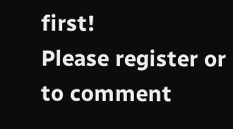first!
Please register or to comment